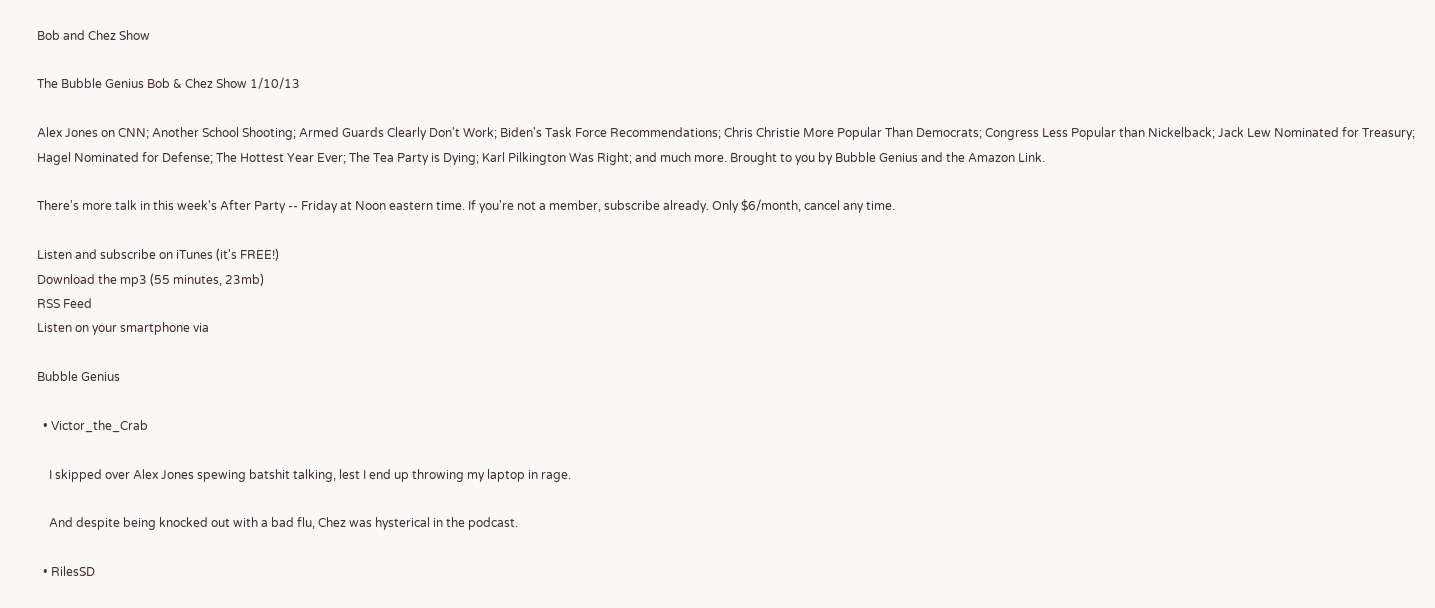Bob and Chez Show

The Bubble Genius Bob & Chez Show 1/10/13

Alex Jones on CNN; Another School Shooting; Armed Guards Clearly Don't Work; Biden's Task Force Recommendations; Chris Christie More Popular Than Democrats; Congress Less Popular than Nickelback; Jack Lew Nominated for Treasury; Hagel Nominated for Defense; The Hottest Year Ever; The Tea Party is Dying; Karl Pilkington Was Right; and much more. Brought to you by Bubble Genius and the Amazon Link.

There's more talk in this week's After Party -- Friday at Noon eastern time. If you're not a member, subscribe already. Only $6/month, cancel any time.

Listen and subscribe on iTunes (it's FREE!)
Download the mp3 (55 minutes, 23mb)
RSS Feed
Listen on your smartphone via

Bubble Genius

  • Victor_the_Crab

    I skipped over Alex Jones spewing batshit talking, lest I end up throwing my laptop in rage.

    And despite being knocked out with a bad flu, Chez was hysterical in the podcast.

  • RilesSD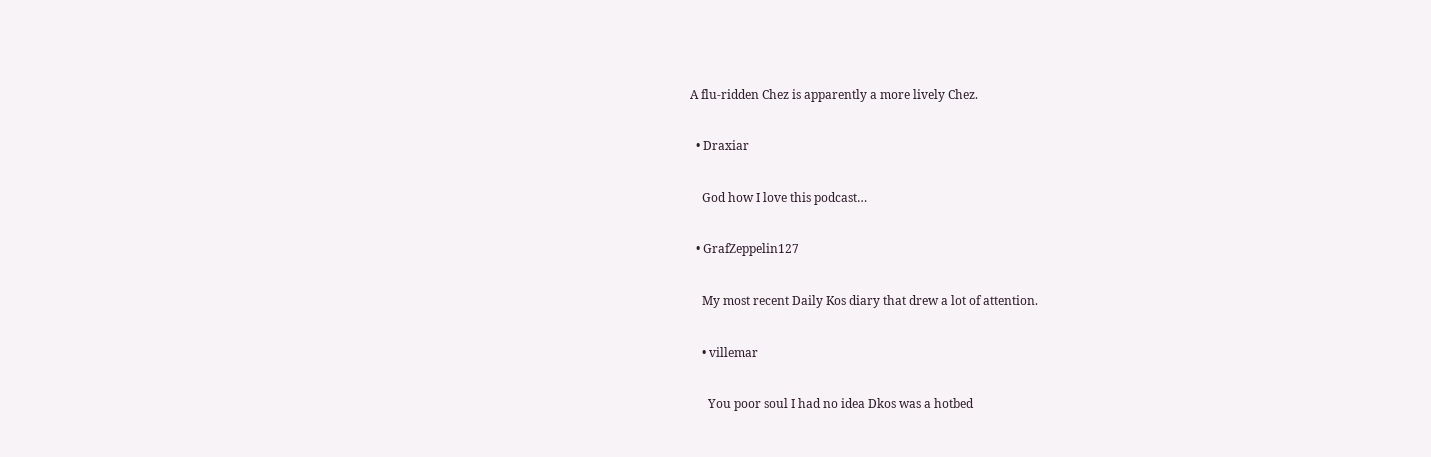A flu-ridden Chez is apparently a more lively Chez.

  • Draxiar

    God how I love this podcast…

  • GrafZeppelin127

    My most recent Daily Kos diary that drew a lot of attention.

    • villemar

      You poor soul I had no idea Dkos was a hotbed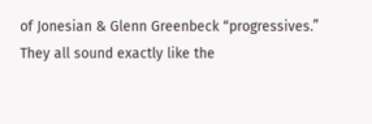of Jonesian & Glenn Greenbeck “progressives.” They all sound exactly like the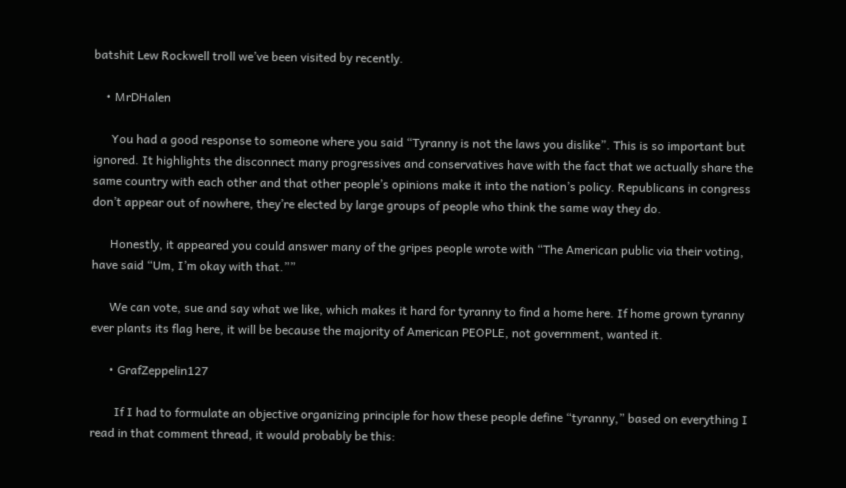batshit Lew Rockwell troll we’ve been visited by recently.

    • MrDHalen

      You had a good response to someone where you said “Tyranny is not the laws you dislike”. This is so important but ignored. It highlights the disconnect many progressives and conservatives have with the fact that we actually share the same country with each other and that other people’s opinions make it into the nation’s policy. Republicans in congress don’t appear out of nowhere, they’re elected by large groups of people who think the same way they do.

      Honestly, it appeared you could answer many of the gripes people wrote with “The American public via their voting, have said “Um, I’m okay with that.””

      We can vote, sue and say what we like, which makes it hard for tyranny to find a home here. If home grown tyranny ever plants its flag here, it will be because the majority of American PEOPLE, not government, wanted it.

      • GrafZeppelin127

        If I had to formulate an objective organizing principle for how these people define “tyranny,” based on everything I read in that comment thread, it would probably be this: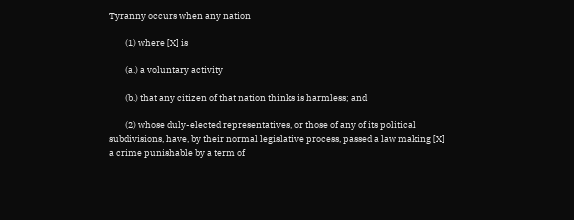Tyranny occurs when any nation

        (1) where [X] is

        (a.) a voluntary activity

        (b.) that any citizen of that nation thinks is harmless; and

        (2) whose duly-elected representatives, or those of any of its political subdivisions, have, by their normal legislative process, passed a law making [X] a crime punishable by a term of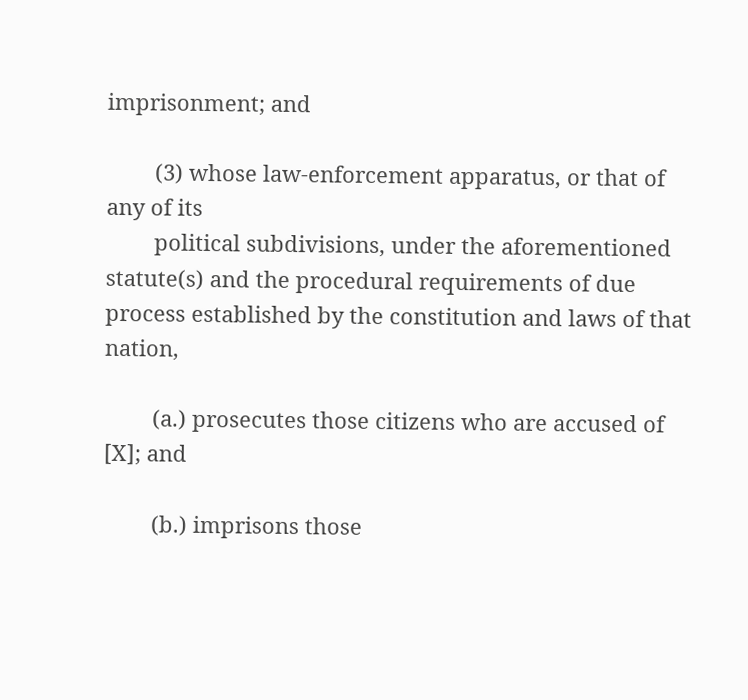imprisonment; and

        (3) whose law-enforcement apparatus, or that of any of its
        political subdivisions, under the aforementioned statute(s) and the procedural requirements of due process established by the constitution and laws of that nation,

        (a.) prosecutes those citizens who are accused of [X]; and

        (b.) imprisons those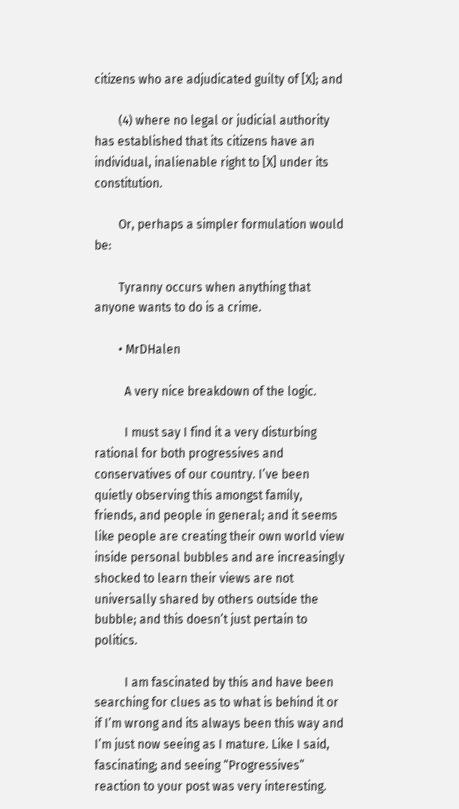citizens who are adjudicated guilty of [X]; and

        (4) where no legal or judicial authority has established that its citizens have an individual, inalienable right to [X] under its constitution.

        Or, perhaps a simpler formulation would be:

        Tyranny occurs when anything that anyone wants to do is a crime.

        • MrDHalen

          A very nice breakdown of the logic.

          I must say I find it a very disturbing rational for both progressives and conservatives of our country. I’ve been quietly observing this amongst family, friends, and people in general; and it seems like people are creating their own world view inside personal bubbles and are increasingly shocked to learn their views are not universally shared by others outside the bubble; and this doesn’t just pertain to politics.

          I am fascinated by this and have been searching for clues as to what is behind it or if I’m wrong and its always been this way and I’m just now seeing as I mature. Like I said, fascinating; and seeing “Progressives” reaction to your post was very interesting.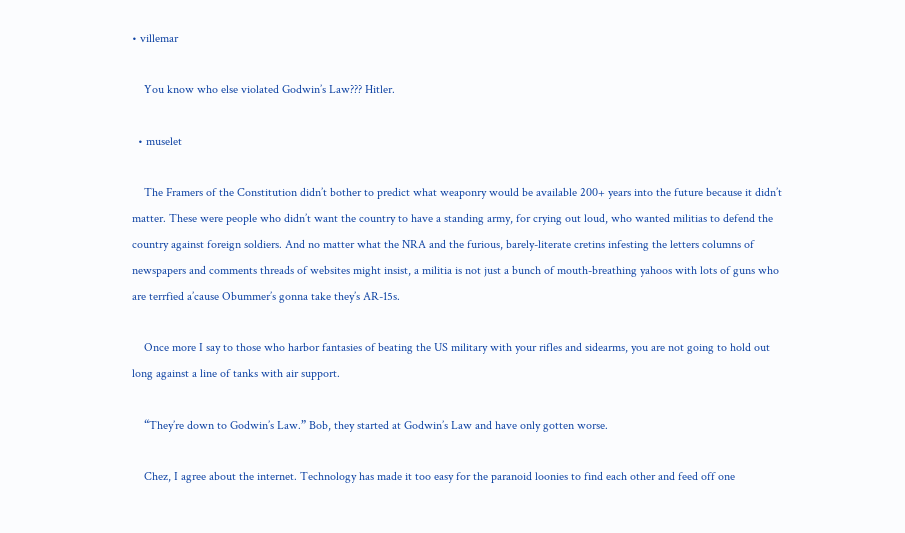• villemar

    You know who else violated Godwin’s Law??? Hitler.

  • muselet

    The Framers of the Constitution didn’t bother to predict what weaponry would be available 200+ years into the future because it didn’t matter. These were people who didn’t want the country to have a standing army, for crying out loud, who wanted militias to defend the country against foreign soldiers. And no matter what the NRA and the furious, barely-literate cretins infesting the letters columns of newspapers and comments threads of websites might insist, a militia is not just a bunch of mouth-breathing yahoos with lots of guns who are terrfied a’cause Obummer’s gonna take they’s AR-15s.

    Once more I say to those who harbor fantasies of beating the US military with your rifles and sidearms, you are not going to hold out long against a line of tanks with air support.

    “They’re down to Godwin’s Law.” Bob, they started at Godwin’s Law and have only gotten worse.

    Chez, I agree about the internet. Technology has made it too easy for the paranoid loonies to find each other and feed off one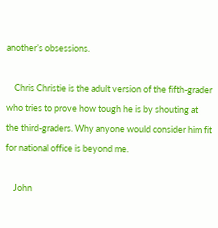another’s obsessions.

    Chris Christie is the adult version of the fifth-grader who tries to prove how tough he is by shouting at the third-graders. Why anyone would consider him fit for national office is beyond me.

    John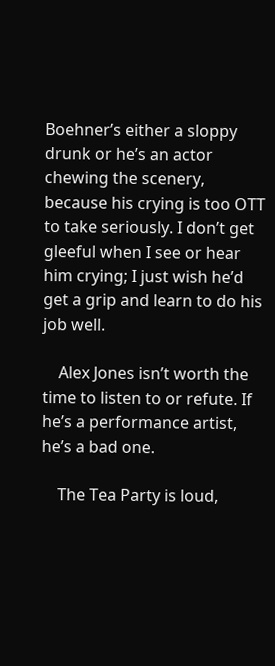Boehner’s either a sloppy drunk or he’s an actor chewing the scenery, because his crying is too OTT to take seriously. I don’t get gleeful when I see or hear him crying; I just wish he’d get a grip and learn to do his job well.

    Alex Jones isn’t worth the time to listen to or refute. If he’s a performance artist, he’s a bad one.

    The Tea Party is loud,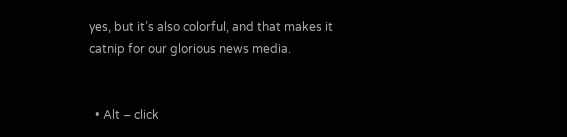yes, but it’s also colorful, and that makes it catnip for our glorious news media.


  • Alt – click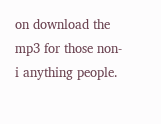on download the mp3 for those non-i anything people.